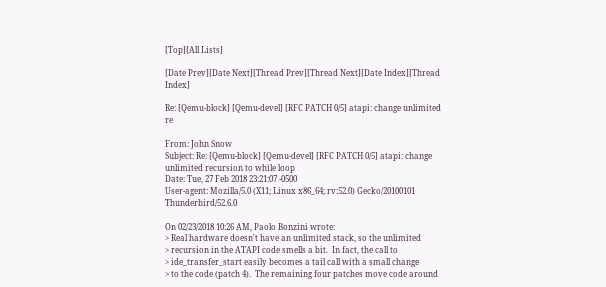[Top][All Lists]

[Date Prev][Date Next][Thread Prev][Thread Next][Date Index][Thread Index]

Re: [Qemu-block] [Qemu-devel] [RFC PATCH 0/5] atapi: change unlimited re

From: John Snow
Subject: Re: [Qemu-block] [Qemu-devel] [RFC PATCH 0/5] atapi: change unlimited recursion to while loop
Date: Tue, 27 Feb 2018 23:21:07 -0500
User-agent: Mozilla/5.0 (X11; Linux x86_64; rv:52.0) Gecko/20100101 Thunderbird/52.6.0

On 02/23/2018 10:26 AM, Paolo Bonzini wrote:
> Real hardware doesn't have an unlimited stack, so the unlimited
> recursion in the ATAPI code smells a bit.  In fact, the call to
> ide_transfer_start easily becomes a tail call with a small change
> to the code (patch 4).  The remaining four patches move code around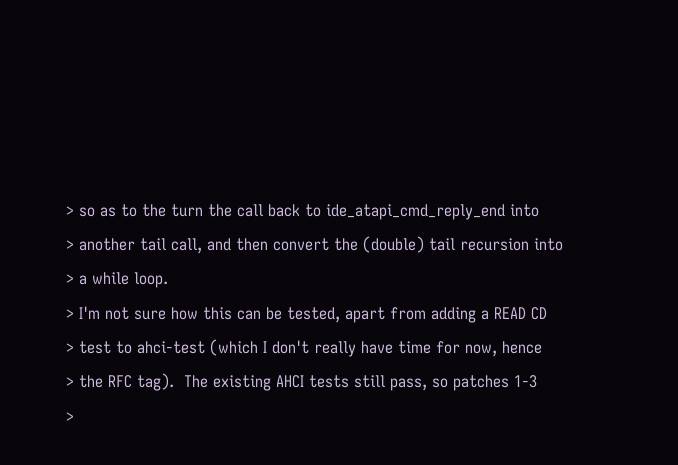> so as to the turn the call back to ide_atapi_cmd_reply_end into
> another tail call, and then convert the (double) tail recursion into
> a while loop.
> I'm not sure how this can be tested, apart from adding a READ CD
> test to ahci-test (which I don't really have time for now, hence
> the RFC tag).  The existing AHCI tests still pass, so patches 1-3
>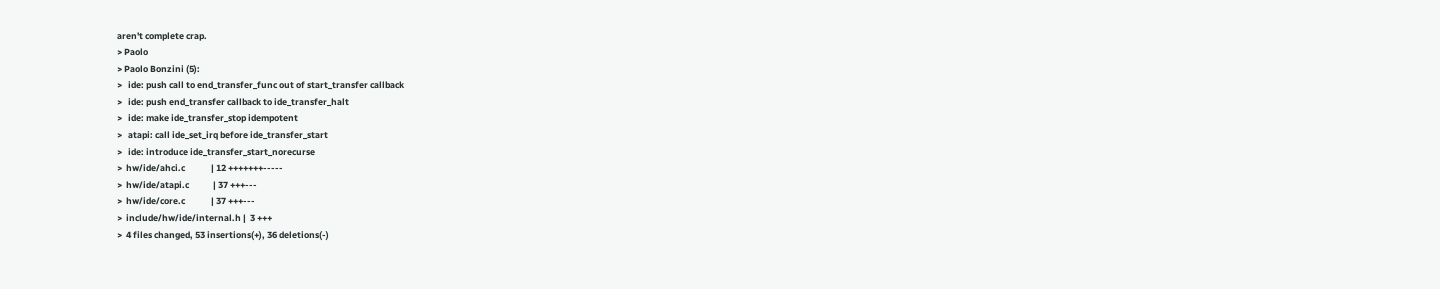aren't complete crap.
> Paolo
> Paolo Bonzini (5):
>   ide: push call to end_transfer_func out of start_transfer callback
>   ide: push end_transfer callback to ide_transfer_halt
>   ide: make ide_transfer_stop idempotent
>   atapi: call ide_set_irq before ide_transfer_start
>   ide: introduce ide_transfer_start_norecurse
>  hw/ide/ahci.c             | 12 +++++++-----
>  hw/ide/atapi.c            | 37 +++---
>  hw/ide/core.c             | 37 +++---
>  include/hw/ide/internal.h |  3 +++
>  4 files changed, 53 insertions(+), 36 deletions(-)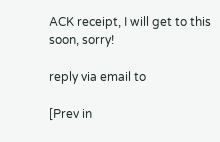ACK receipt, I will get to this soon, sorry!

reply via email to

[Prev in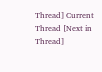Thread] Current Thread [Next in Thread]